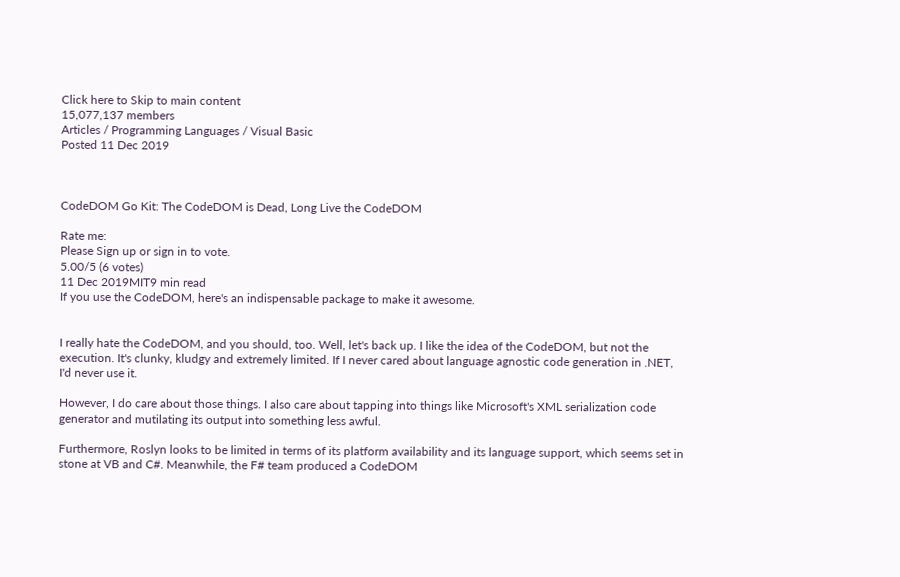Click here to Skip to main content
15,077,137 members
Articles / Programming Languages / Visual Basic
Posted 11 Dec 2019



CodeDOM Go Kit: The CodeDOM is Dead, Long Live the CodeDOM

Rate me:
Please Sign up or sign in to vote.
5.00/5 (6 votes)
11 Dec 2019MIT9 min read
If you use the CodeDOM, here's an indispensable package to make it awesome.


I really hate the CodeDOM, and you should, too. Well, let's back up. I like the idea of the CodeDOM, but not the execution. It's clunky, kludgy and extremely limited. If I never cared about language agnostic code generation in .NET, I'd never use it.

However, I do care about those things. I also care about tapping into things like Microsoft's XML serialization code generator and mutilating its output into something less awful.

Furthermore, Roslyn looks to be limited in terms of its platform availability and its language support, which seems set in stone at VB and C#. Meanwhile, the F# team produced a CodeDOM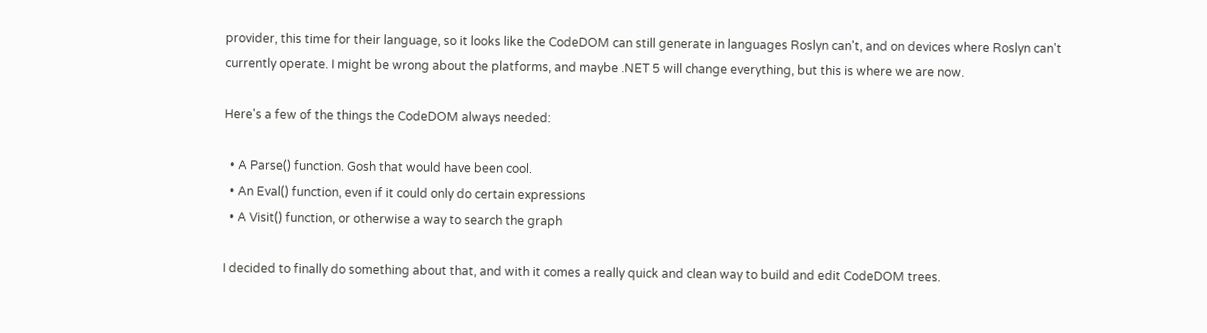provider, this time for their language, so it looks like the CodeDOM can still generate in languages Roslyn can't, and on devices where Roslyn can't currently operate. I might be wrong about the platforms, and maybe .NET 5 will change everything, but this is where we are now.

Here's a few of the things the CodeDOM always needed:

  • A Parse() function. Gosh that would have been cool.
  • An Eval() function, even if it could only do certain expressions
  • A Visit() function, or otherwise a way to search the graph

I decided to finally do something about that, and with it comes a really quick and clean way to build and edit CodeDOM trees.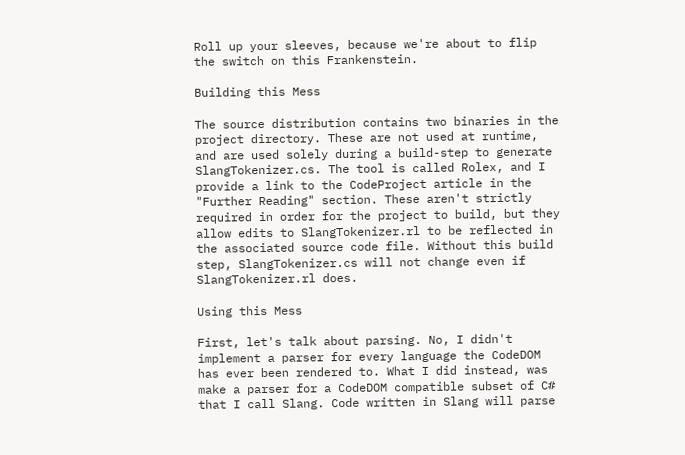Roll up your sleeves, because we're about to flip the switch on this Frankenstein.

Building this Mess

The source distribution contains two binaries in the project directory. These are not used at runtime, and are used solely during a build-step to generate SlangTokenizer.cs. The tool is called Rolex, and I provide a link to the CodeProject article in the "Further Reading" section. These aren't strictly required in order for the project to build, but they allow edits to SlangTokenizer.rl to be reflected in the associated source code file. Without this build step, SlangTokenizer.cs will not change even if SlangTokenizer.rl does.

Using this Mess

First, let's talk about parsing. No, I didn't implement a parser for every language the CodeDOM has ever been rendered to. What I did instead, was make a parser for a CodeDOM compatible subset of C# that I call Slang. Code written in Slang will parse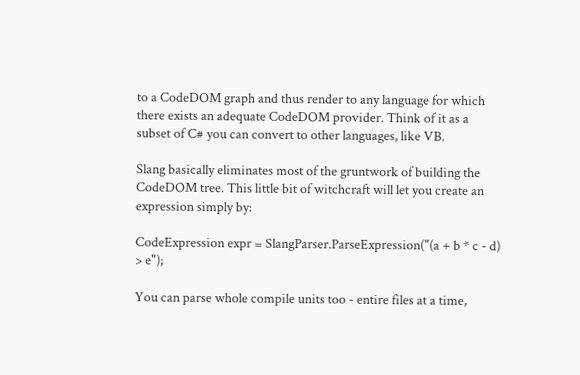to a CodeDOM graph and thus render to any language for which there exists an adequate CodeDOM provider. Think of it as a subset of C# you can convert to other languages, like VB.

Slang basically eliminates most of the gruntwork of building the CodeDOM tree. This little bit of witchcraft will let you create an expression simply by:

CodeExpression expr = SlangParser.ParseExpression("(a + b * c - d) > e");

You can parse whole compile units too - entire files at a time,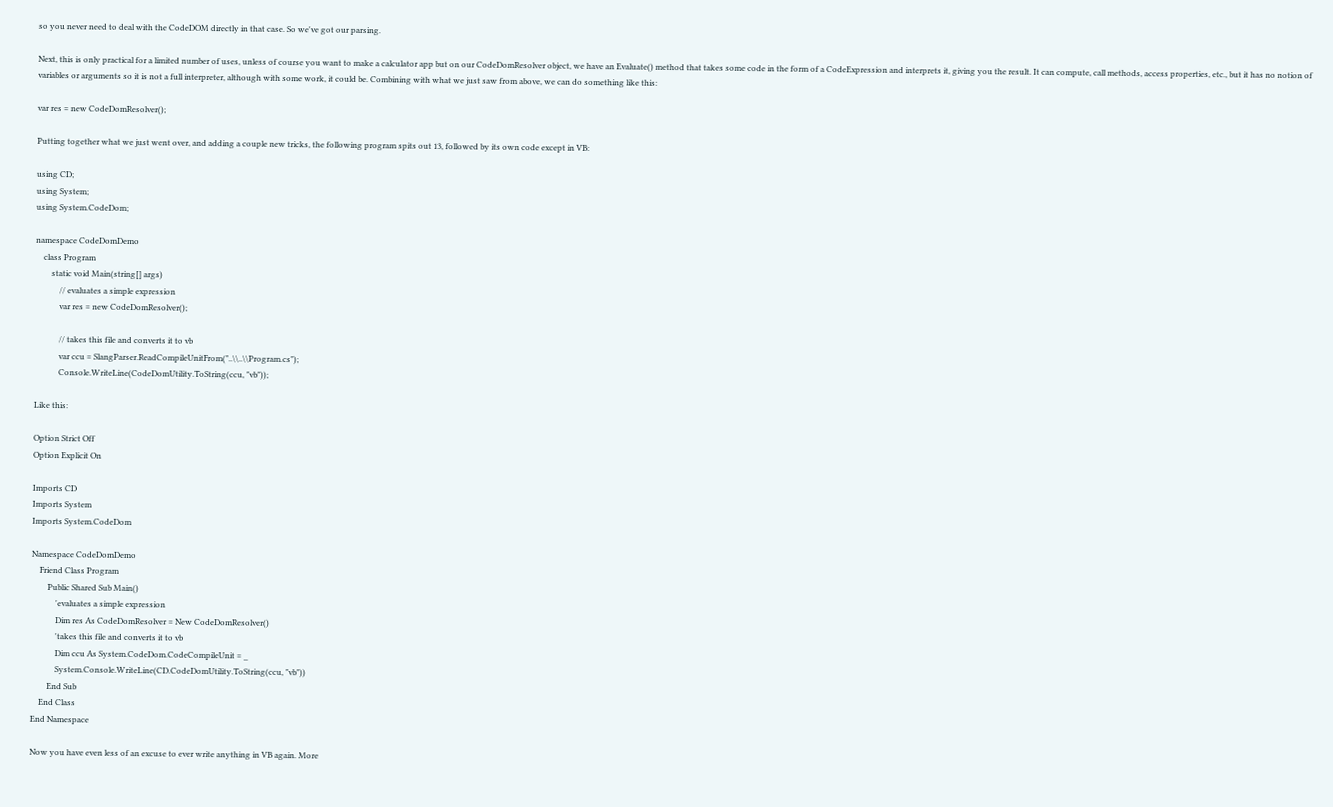so you never need to deal with the CodeDOM directly in that case. So we've got our parsing.

Next, this is only practical for a limited number of uses, unless of course you want to make a calculator app but on our CodeDomResolver object, we have an Evaluate() method that takes some code in the form of a CodeExpression and interprets it, giving you the result. It can compute, call methods, access properties, etc., but it has no notion of variables or arguments so it is not a full interpreter, although with some work, it could be. Combining with what we just saw from above, we can do something like this:

var res = new CodeDomResolver();

Putting together what we just went over, and adding a couple new tricks, the following program spits out 13, followed by its own code except in VB:

using CD;
using System;
using System.CodeDom;

namespace CodeDomDemo
    class Program
        static void Main(string[] args)
            // evaluates a simple expression
            var res = new CodeDomResolver();

            // takes this file and converts it to vb
            var ccu = SlangParser.ReadCompileUnitFrom("..\\..\\Program.cs");
            Console.WriteLine(CodeDomUtility.ToString(ccu, "vb"));

Like this:

Option Strict Off
Option Explicit On

Imports CD
Imports System
Imports System.CodeDom

Namespace CodeDomDemo
    Friend Class Program
        Public Shared Sub Main()
            'evaluates a simple expression
            Dim res As CodeDomResolver = New CodeDomResolver()
            'takes this file and converts it to vb
            Dim ccu As System.CodeDom.CodeCompileUnit = _
            System.Console.WriteLine(CD.CodeDomUtility.ToString(ccu, "vb"))
        End Sub
    End Class
End Namespace

Now you have even less of an excuse to ever write anything in VB again. More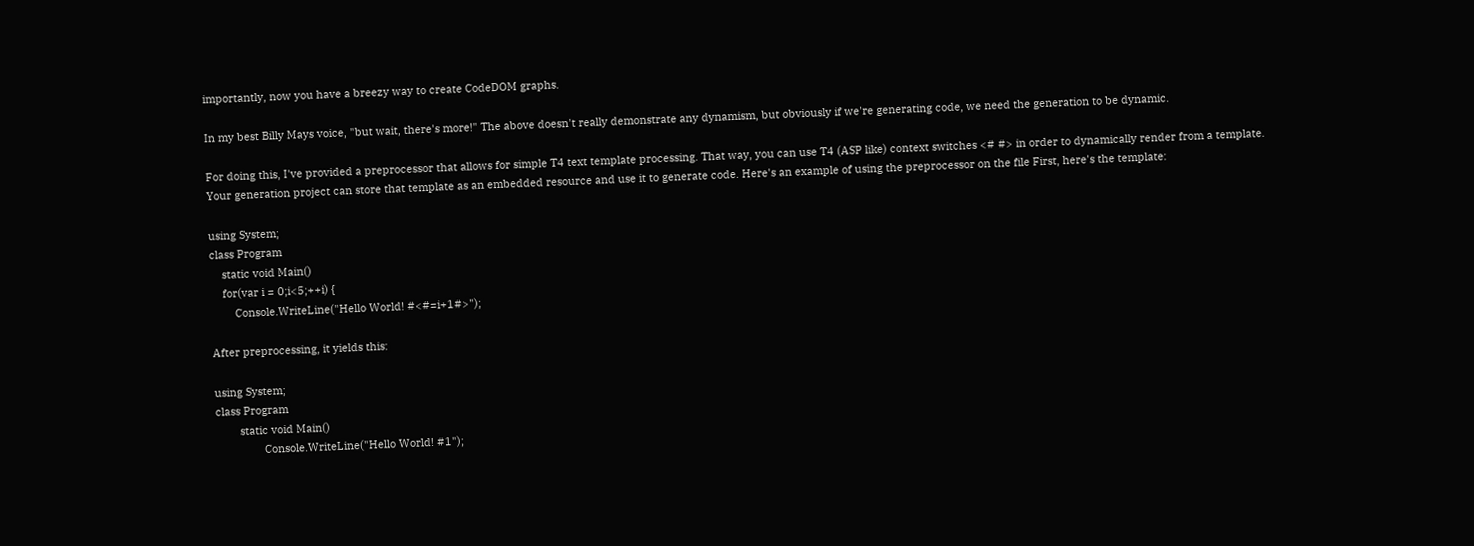importantly, now you have a breezy way to create CodeDOM graphs.

In my best Billy Mays voice, "but wait, there's more!" The above doesn't really demonstrate any dynamism, but obviously if we're generating code, we need the generation to be dynamic.

For doing this, I've provided a preprocessor that allows for simple T4 text template processing. That way, you can use T4 (ASP like) context switches <# #> in order to dynamically render from a template. Your generation project can store that template as an embedded resource and use it to generate code. Here's an example of using the preprocessor on the file First, here's the template:

using System;
class Program
    static void Main()
    for(var i = 0;i<5;++i) {
        Console.WriteLine("Hello World! #<#=i+1#>");

After preprocessing, it yields this:

using System;
class Program
        static void Main()
                Console.WriteLine("Hello World! #1");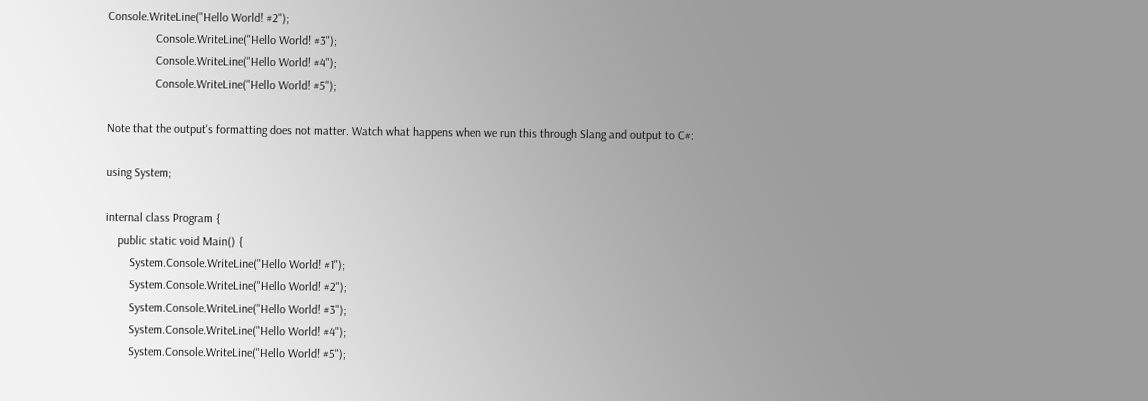Console.WriteLine("Hello World! #2");
                Console.WriteLine("Hello World! #3");
                Console.WriteLine("Hello World! #4");
                Console.WriteLine("Hello World! #5");

Note that the output's formatting does not matter. Watch what happens when we run this through Slang and output to C#:

using System;

internal class Program {
    public static void Main() {
        System.Console.WriteLine("Hello World! #1");
        System.Console.WriteLine("Hello World! #2");
        System.Console.WriteLine("Hello World! #3");
        System.Console.WriteLine("Hello World! #4");
        System.Console.WriteLine("Hello World! #5");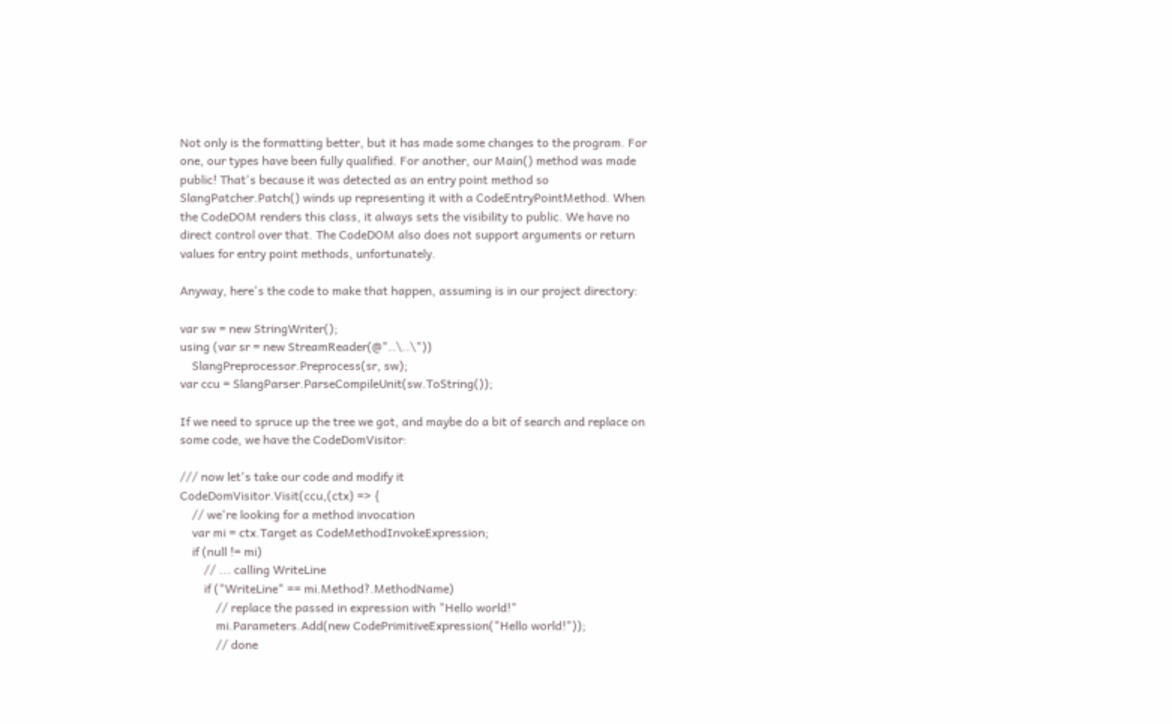Not only is the formatting better, but it has made some changes to the program. For one, our types have been fully qualified. For another, our Main() method was made public! That's because it was detected as an entry point method so SlangPatcher.Patch() winds up representing it with a CodeEntryPointMethod. When the CodeDOM renders this class, it always sets the visibility to public. We have no direct control over that. The CodeDOM also does not support arguments or return values for entry point methods, unfortunately.

Anyway, here's the code to make that happen, assuming is in our project directory:

var sw = new StringWriter();
using (var sr = new StreamReader(@"..\..\"))
    SlangPreprocessor.Preprocess(sr, sw);
var ccu = SlangParser.ParseCompileUnit(sw.ToString());

If we need to spruce up the tree we got, and maybe do a bit of search and replace on some code, we have the CodeDomVisitor:

/// now let's take our code and modify it
CodeDomVisitor.Visit(ccu,(ctx) => {
    // we're looking for a method invocation
    var mi = ctx.Target as CodeMethodInvokeExpression;
    if (null != mi)
        // ... calling WriteLine
        if ("WriteLine" == mi.Method?.MethodName)
            // replace the passed in expression with "Hello world!"
            mi.Parameters.Add(new CodePrimitiveExpression("Hello world!"));
            // done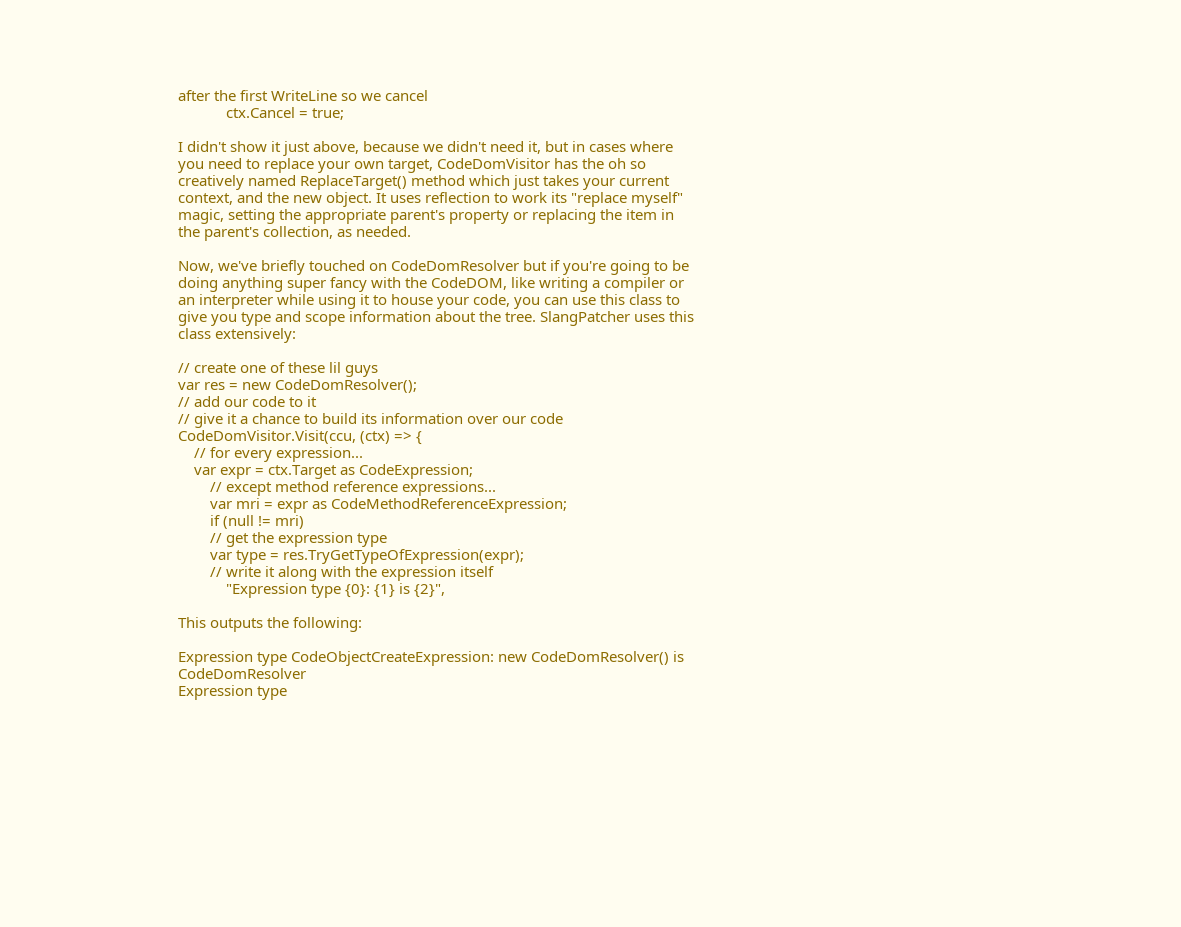after the first WriteLine so we cancel
            ctx.Cancel = true;

I didn't show it just above, because we didn't need it, but in cases where you need to replace your own target, CodeDomVisitor has the oh so creatively named ReplaceTarget() method which just takes your current context, and the new object. It uses reflection to work its "replace myself" magic, setting the appropriate parent's property or replacing the item in the parent's collection, as needed.

Now, we've briefly touched on CodeDomResolver but if you're going to be doing anything super fancy with the CodeDOM, like writing a compiler or an interpreter while using it to house your code, you can use this class to give you type and scope information about the tree. SlangPatcher uses this class extensively:

// create one of these lil guys
var res = new CodeDomResolver();
// add our code to it
// give it a chance to build its information over our code
CodeDomVisitor.Visit(ccu, (ctx) => {
    // for every expression...
    var expr = ctx.Target as CodeExpression;
        // except method reference expressions...
        var mri = expr as CodeMethodReferenceExpression;
        if (null != mri)
        // get the expression type
        var type = res.TryGetTypeOfExpression(expr);
        // write it along with the expression itself
            "Expression type {0}: {1} is {2}",

This outputs the following:

Expression type CodeObjectCreateExpression: new CodeDomResolver() is CodeDomResolver
Expression type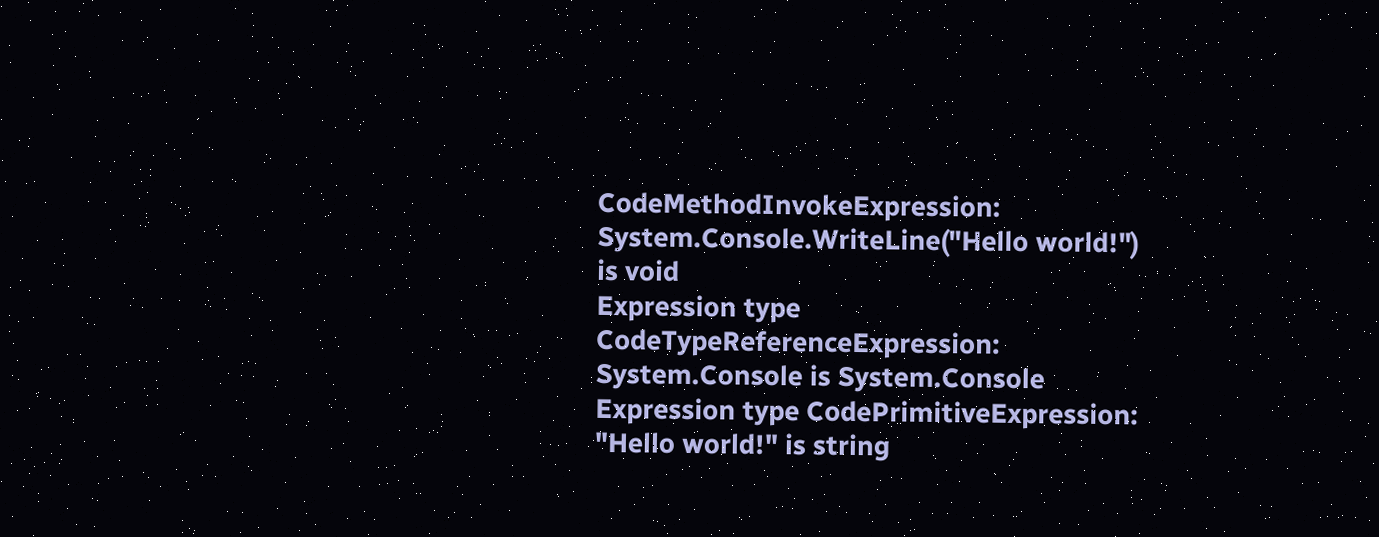CodeMethodInvokeExpression: System.Console.WriteLine("Hello world!") is void
Expression type CodeTypeReferenceExpression: System.Console is System.Console
Expression type CodePrimitiveExpression: "Hello world!" is string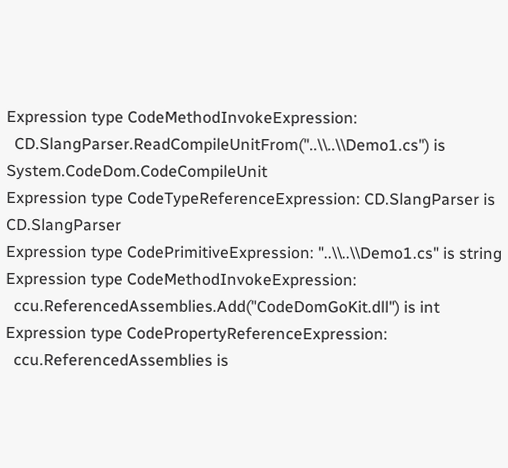Expression type CodeMethodInvokeExpression:
  CD.SlangParser.ReadCompileUnitFrom("..\\..\\Demo1.cs") is System.CodeDom.CodeCompileUnit
Expression type CodeTypeReferenceExpression: CD.SlangParser is CD.SlangParser
Expression type CodePrimitiveExpression: "..\\..\\Demo1.cs" is string
Expression type CodeMethodInvokeExpression:
  ccu.ReferencedAssemblies.Add("CodeDomGoKit.dll") is int
Expression type CodePropertyReferenceExpression:
  ccu.ReferencedAssemblies is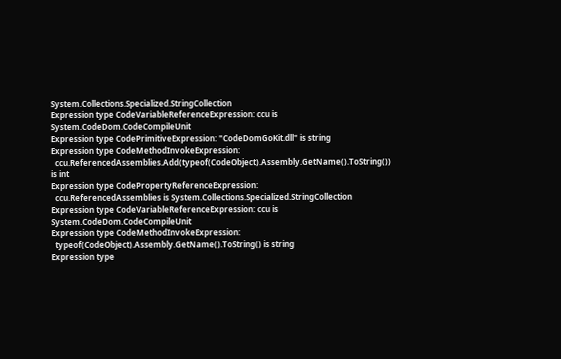System.Collections.Specialized.StringCollection
Expression type CodeVariableReferenceExpression: ccu is System.CodeDom.CodeCompileUnit
Expression type CodePrimitiveExpression: "CodeDomGoKit.dll" is string
Expression type CodeMethodInvokeExpression:
  ccu.ReferencedAssemblies.Add(typeof(CodeObject).Assembly.GetName().ToString()) is int
Expression type CodePropertyReferenceExpression:
  ccu.ReferencedAssemblies is System.Collections.Specialized.StringCollection
Expression type CodeVariableReferenceExpression: ccu is System.CodeDom.CodeCompileUnit
Expression type CodeMethodInvokeExpression:
  typeof(CodeObject).Assembly.GetName().ToString() is string
Expression type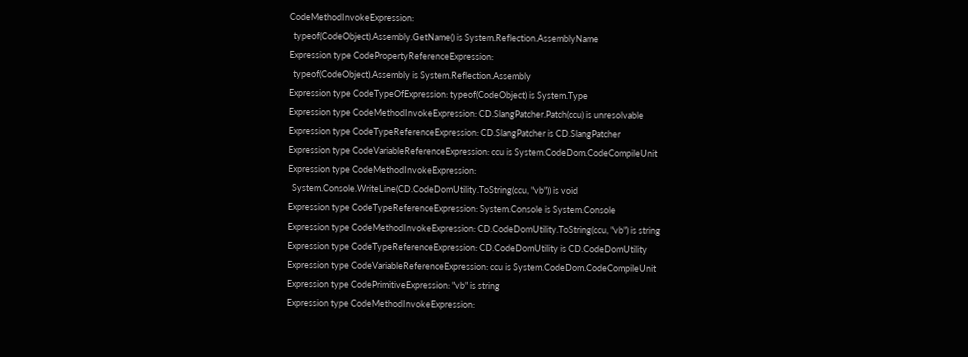CodeMethodInvokeExpression:
  typeof(CodeObject).Assembly.GetName() is System.Reflection.AssemblyName
Expression type CodePropertyReferenceExpression:
  typeof(CodeObject).Assembly is System.Reflection.Assembly
Expression type CodeTypeOfExpression: typeof(CodeObject) is System.Type
Expression type CodeMethodInvokeExpression: CD.SlangPatcher.Patch(ccu) is unresolvable
Expression type CodeTypeReferenceExpression: CD.SlangPatcher is CD.SlangPatcher
Expression type CodeVariableReferenceExpression: ccu is System.CodeDom.CodeCompileUnit
Expression type CodeMethodInvokeExpression:
  System.Console.WriteLine(CD.CodeDomUtility.ToString(ccu, "vb")) is void
Expression type CodeTypeReferenceExpression: System.Console is System.Console
Expression type CodeMethodInvokeExpression: CD.CodeDomUtility.ToString(ccu, "vb") is string
Expression type CodeTypeReferenceExpression: CD.CodeDomUtility is CD.CodeDomUtility
Expression type CodeVariableReferenceExpression: ccu is System.CodeDom.CodeCompileUnit
Expression type CodePrimitiveExpression: "vb" is string
Expression type CodeMethodInvokeExpression: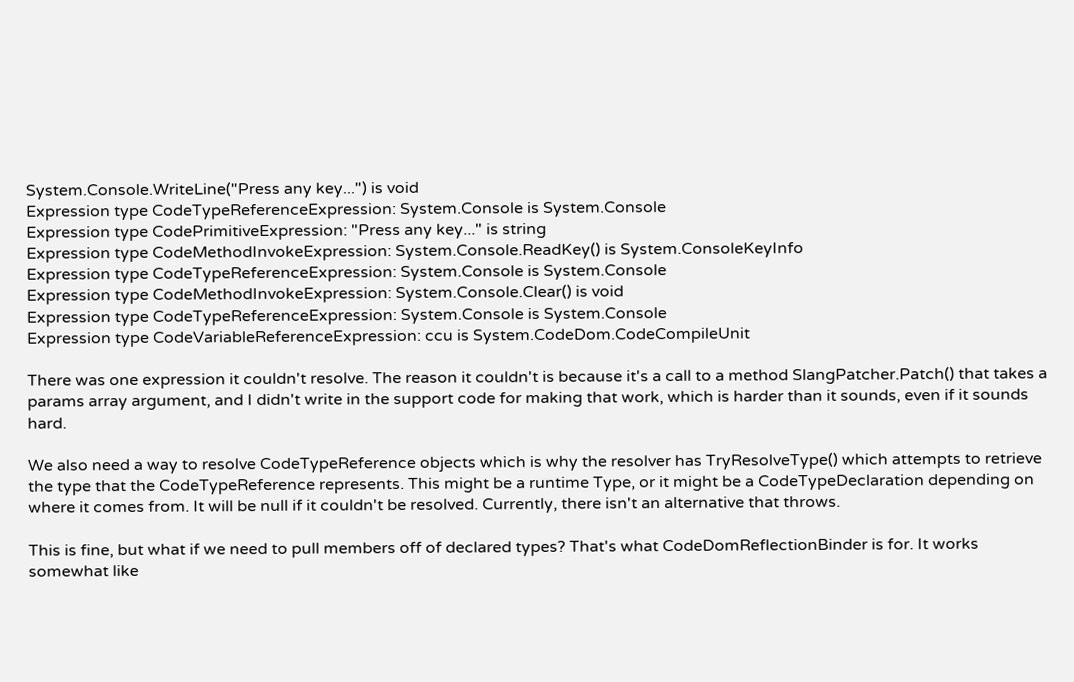System.Console.WriteLine("Press any key...") is void
Expression type CodeTypeReferenceExpression: System.Console is System.Console
Expression type CodePrimitiveExpression: "Press any key..." is string
Expression type CodeMethodInvokeExpression: System.Console.ReadKey() is System.ConsoleKeyInfo
Expression type CodeTypeReferenceExpression: System.Console is System.Console
Expression type CodeMethodInvokeExpression: System.Console.Clear() is void
Expression type CodeTypeReferenceExpression: System.Console is System.Console
Expression type CodeVariableReferenceExpression: ccu is System.CodeDom.CodeCompileUnit

There was one expression it couldn't resolve. The reason it couldn't is because it's a call to a method SlangPatcher.Patch() that takes a params array argument, and I didn't write in the support code for making that work, which is harder than it sounds, even if it sounds hard.

We also need a way to resolve CodeTypeReference objects which is why the resolver has TryResolveType() which attempts to retrieve the type that the CodeTypeReference represents. This might be a runtime Type, or it might be a CodeTypeDeclaration depending on where it comes from. It will be null if it couldn't be resolved. Currently, there isn't an alternative that throws.

This is fine, but what if we need to pull members off of declared types? That's what CodeDomReflectionBinder is for. It works somewhat like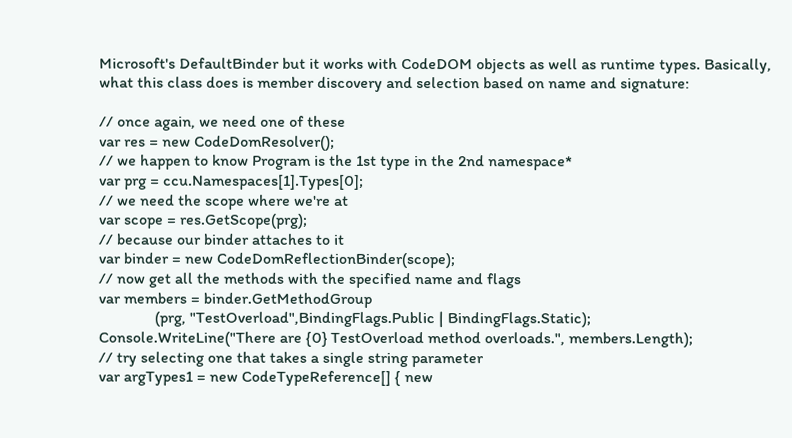Microsoft's DefaultBinder but it works with CodeDOM objects as well as runtime types. Basically, what this class does is member discovery and selection based on name and signature:

// once again, we need one of these
var res = new CodeDomResolver();
// we happen to know Program is the 1st type in the 2nd namespace*
var prg = ccu.Namespaces[1].Types[0];
// we need the scope where we're at
var scope = res.GetScope(prg);
// because our binder attaches to it
var binder = new CodeDomReflectionBinder(scope);
// now get all the methods with the specified name and flags
var members = binder.GetMethodGroup
              (prg, "TestOverload",BindingFlags.Public | BindingFlags.Static);
Console.WriteLine("There are {0} TestOverload method overloads.", members.Length);
// try selecting one that takes a single string parameter
var argTypes1 = new CodeTypeReference[] { new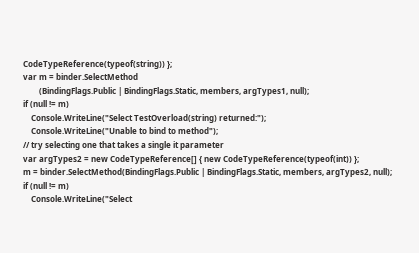CodeTypeReference(typeof(string)) };
var m = binder.SelectMethod
        (BindingFlags.Public | BindingFlags.Static, members, argTypes1, null);
if (null != m)
    Console.WriteLine("Select TestOverload(string) returned:");
    Console.WriteLine("Unable to bind to method");
// try selecting one that takes a single it parameter
var argTypes2 = new CodeTypeReference[] { new CodeTypeReference(typeof(int)) };
m = binder.SelectMethod(BindingFlags.Public | BindingFlags.Static, members, argTypes2, null);
if (null != m)
    Console.WriteLine("Select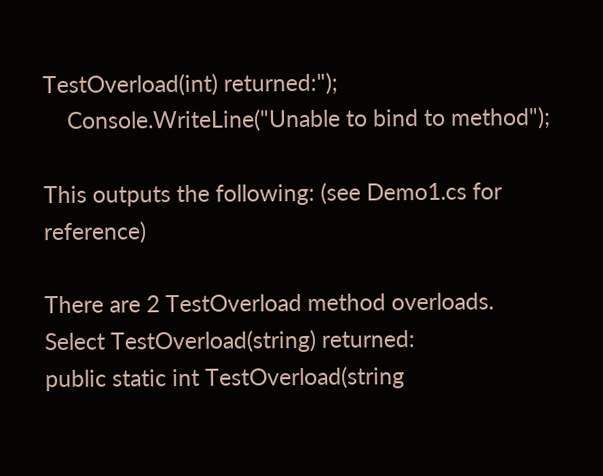TestOverload(int) returned:");
    Console.WriteLine("Unable to bind to method");

This outputs the following: (see Demo1.cs for reference)

There are 2 TestOverload method overloads.
Select TestOverload(string) returned:
public static int TestOverload(string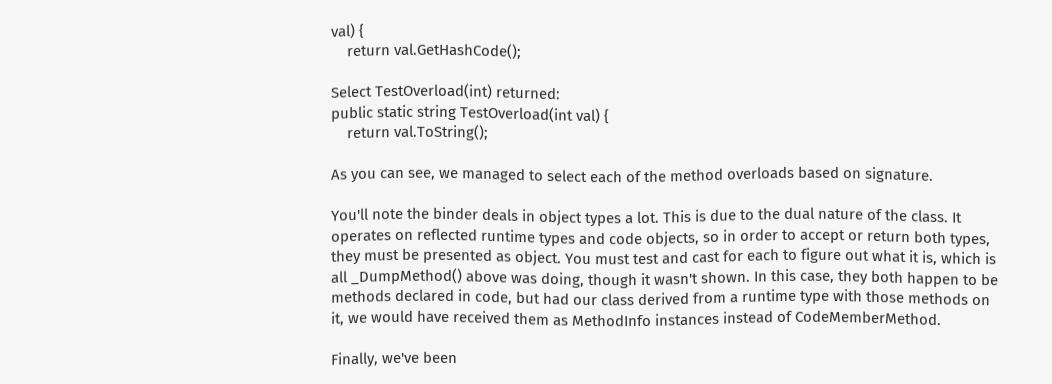val) {
    return val.GetHashCode();

Select TestOverload(int) returned:
public static string TestOverload(int val) {
    return val.ToString();

As you can see, we managed to select each of the method overloads based on signature.

You'll note the binder deals in object types a lot. This is due to the dual nature of the class. It operates on reflected runtime types and code objects, so in order to accept or return both types, they must be presented as object. You must test and cast for each to figure out what it is, which is all _DumpMethod() above was doing, though it wasn't shown. In this case, they both happen to be methods declared in code, but had our class derived from a runtime type with those methods on it, we would have received them as MethodInfo instances instead of CodeMemberMethod.

Finally, we've been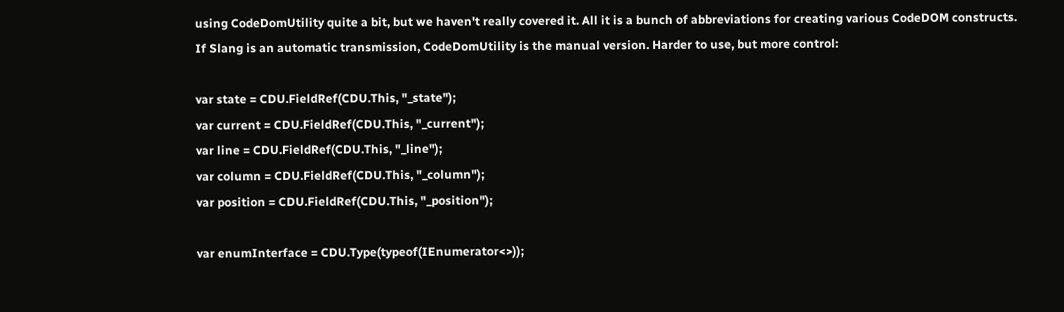using CodeDomUtility quite a bit, but we haven't really covered it. All it is a bunch of abbreviations for creating various CodeDOM constructs. If Slang is an automatic transmission, CodeDomUtility is the manual version. Harder to use, but more control:

var state = CDU.FieldRef(CDU.This, "_state");
var current = CDU.FieldRef(CDU.This, "_current");
var line = CDU.FieldRef(CDU.This, "_line");
var column = CDU.FieldRef(CDU.This, "_column");
var position = CDU.FieldRef(CDU.This, "_position");

var enumInterface = CDU.Type(typeof(IEnumerator<>));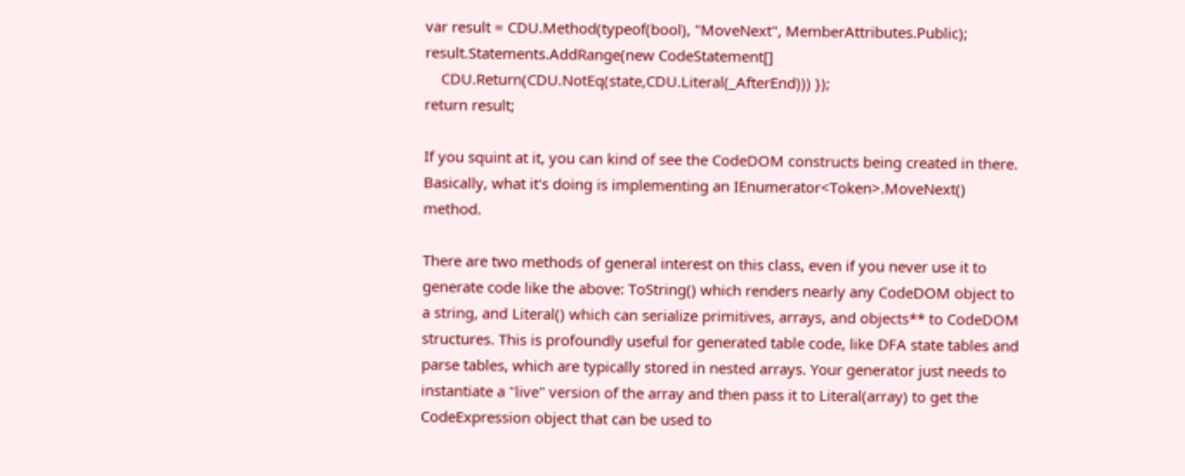var result = CDU.Method(typeof(bool), "MoveNext", MemberAttributes.Public);
result.Statements.AddRange(new CodeStatement[]
    CDU.Return(CDU.NotEq(state,CDU.Literal(_AfterEnd))) });
return result;

If you squint at it, you can kind of see the CodeDOM constructs being created in there. Basically, what it's doing is implementing an IEnumerator<Token>.MoveNext() method.

There are two methods of general interest on this class, even if you never use it to generate code like the above: ToString() which renders nearly any CodeDOM object to a string, and Literal() which can serialize primitives, arrays, and objects** to CodeDOM structures. This is profoundly useful for generated table code, like DFA state tables and parse tables, which are typically stored in nested arrays. Your generator just needs to instantiate a "live" version of the array and then pass it to Literal(array) to get the CodeExpression object that can be used to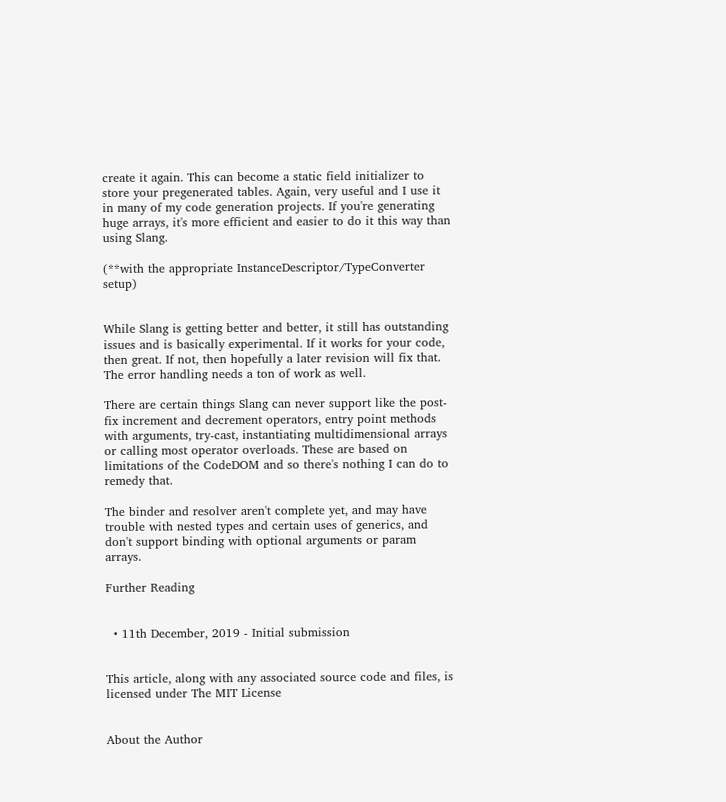create it again. This can become a static field initializer to store your pregenerated tables. Again, very useful and I use it in many of my code generation projects. If you're generating huge arrays, it's more efficient and easier to do it this way than using Slang.

(**with the appropriate InstanceDescriptor/TypeConverter setup)


While Slang is getting better and better, it still has outstanding issues and is basically experimental. If it works for your code, then great. If not, then hopefully a later revision will fix that. The error handling needs a ton of work as well.

There are certain things Slang can never support like the post-fix increment and decrement operators, entry point methods with arguments, try-cast, instantiating multidimensional arrays or calling most operator overloads. These are based on limitations of the CodeDOM and so there's nothing I can do to remedy that.

The binder and resolver aren't complete yet, and may have trouble with nested types and certain uses of generics, and don't support binding with optional arguments or param arrays.

Further Reading


  • 11th December, 2019 - Initial submission


This article, along with any associated source code and files, is licensed under The MIT License


About the Author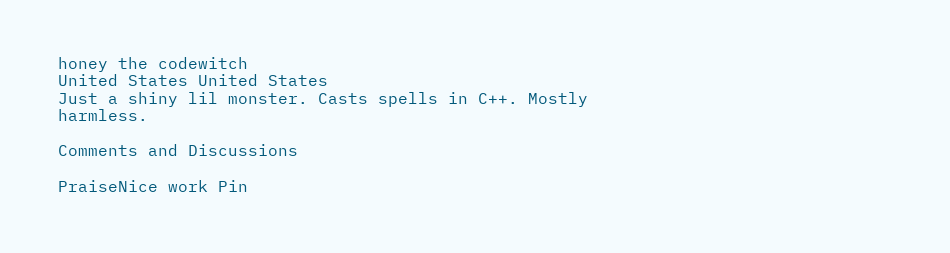honey the codewitch
United States United States
Just a shiny lil monster. Casts spells in C++. Mostly harmless.

Comments and Discussions

PraiseNice work Pin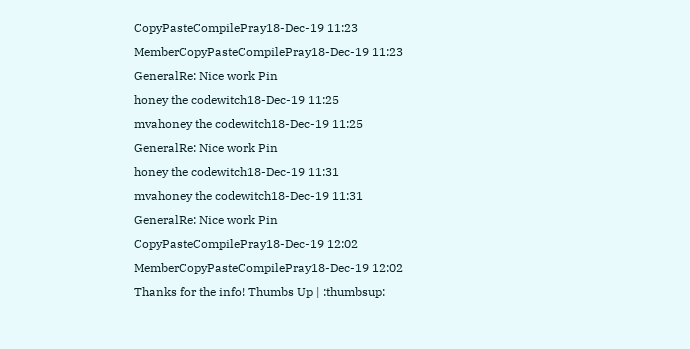CopyPasteCompilePray18-Dec-19 11:23
MemberCopyPasteCompilePray18-Dec-19 11:23
GeneralRe: Nice work Pin
honey the codewitch18-Dec-19 11:25
mvahoney the codewitch18-Dec-19 11:25
GeneralRe: Nice work Pin
honey the codewitch18-Dec-19 11:31
mvahoney the codewitch18-Dec-19 11:31
GeneralRe: Nice work Pin
CopyPasteCompilePray18-Dec-19 12:02
MemberCopyPasteCompilePray18-Dec-19 12:02
Thanks for the info! Thumbs Up | :thumbsup: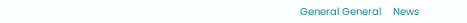General General    News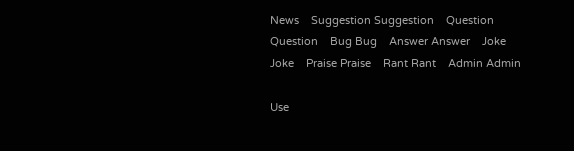News    Suggestion Suggestion    Question Question    Bug Bug    Answer Answer    Joke Joke    Praise Praise    Rant Rant    Admin Admin

Use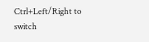Ctrl+Left/Right to switch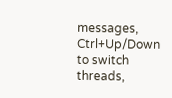messages, Ctrl+Up/Down to switch threads,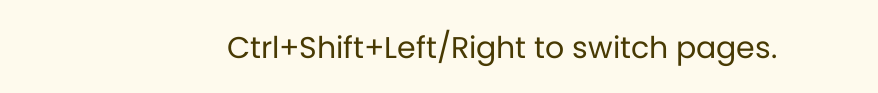Ctrl+Shift+Left/Right to switch pages.